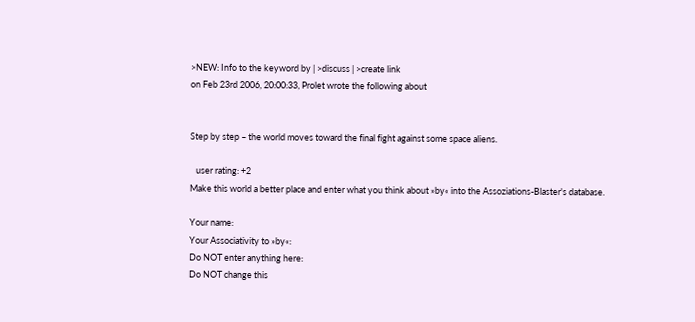>NEW: Info to the keyword by | >discuss | >create link
on Feb 23rd 2006, 20:00:33, Prolet wrote the following about


Step by step – the world moves toward the final fight against some space aliens.

   user rating: +2
Make this world a better place and enter what you think about »by« into the Assoziations-Blaster's database.

Your name:
Your Associativity to »by«:
Do NOT enter anything here:
Do NOT change this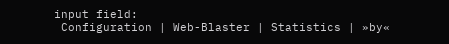input field:
 Configuration | Web-Blaster | Statistics | »by«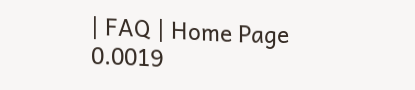| FAQ | Home Page
0.0019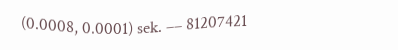(0.0008, 0.0001) sek. –– 81207421